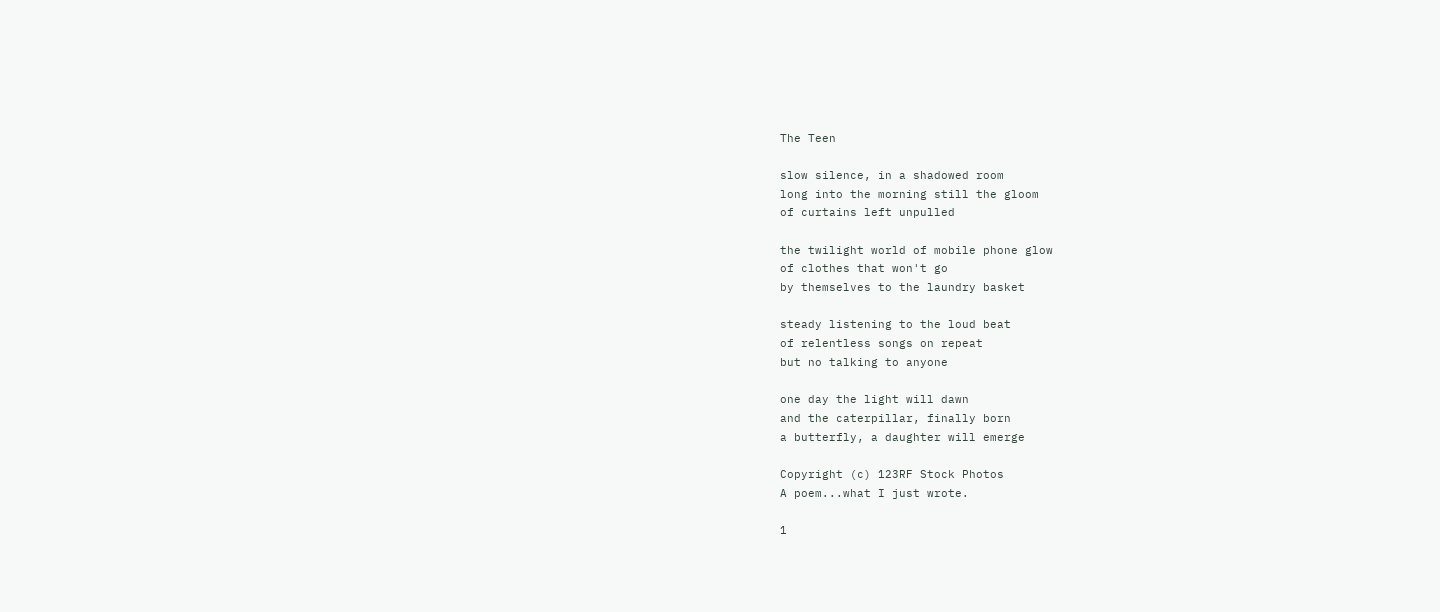The Teen

slow silence, in a shadowed room
long into the morning still the gloom
of curtains left unpulled

the twilight world of mobile phone glow
of clothes that won't go
by themselves to the laundry basket

steady listening to the loud beat
of relentless songs on repeat
but no talking to anyone

one day the light will dawn
and the caterpillar, finally born
a butterfly, a daughter will emerge

Copyright (c) 123RF Stock Photos
A poem...what I just wrote.

1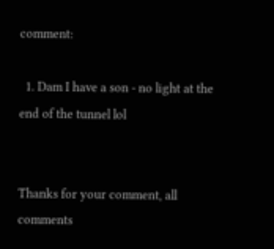comment:

  1. Dam I have a son - no light at the end of the tunnel lol


Thanks for your comment, all comments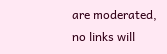are moderated, no links will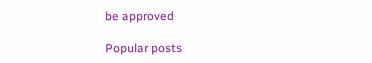be approved

Popular posts